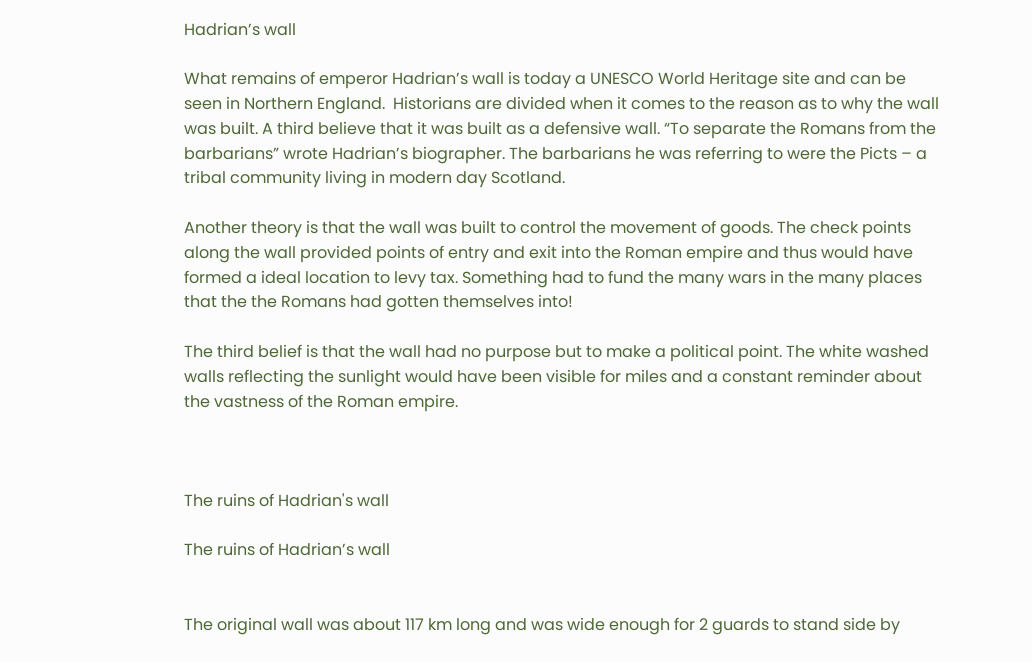Hadrian’s wall

What remains of emperor Hadrian’s wall is today a UNESCO World Heritage site and can be seen in Northern England.  Historians are divided when it comes to the reason as to why the wall was built. A third believe that it was built as a defensive wall. “To separate the Romans from the barbarians” wrote Hadrian’s biographer. The barbarians he was referring to were the Picts – a tribal community living in modern day Scotland.

Another theory is that the wall was built to control the movement of goods. The check points along the wall provided points of entry and exit into the Roman empire and thus would have formed a ideal location to levy tax. Something had to fund the many wars in the many places that the the Romans had gotten themselves into!

The third belief is that the wall had no purpose but to make a political point. The white washed walls reflecting the sunlight would have been visible for miles and a constant reminder about the vastness of the Roman empire.



The ruins of Hadrian's wall

The ruins of Hadrian’s wall


The original wall was about 117 km long and was wide enough for 2 guards to stand side by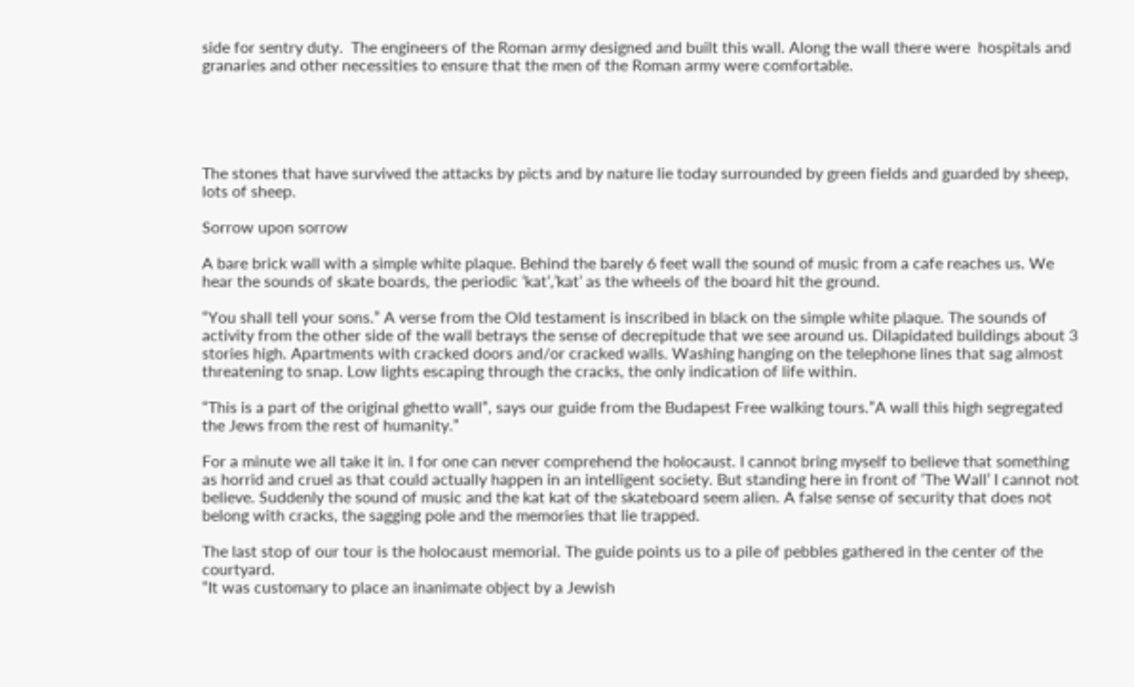side for sentry duty.  The engineers of the Roman army designed and built this wall. Along the wall there were  hospitals and granaries and other necessities to ensure that the men of the Roman army were comfortable.





The stones that have survived the attacks by picts and by nature lie today surrounded by green fields and guarded by sheep, lots of sheep.

Sorrow upon sorrow

A bare brick wall with a simple white plaque. Behind the barely 6 feet wall the sound of music from a cafe reaches us. We hear the sounds of skate boards, the periodic ‘kat’,’kat’ as the wheels of the board hit the ground.

“You shall tell your sons.” A verse from the Old testament is inscribed in black on the simple white plaque. The sounds of activity from the other side of the wall betrays the sense of decrepitude that we see around us. Dilapidated buildings about 3 stories high. Apartments with cracked doors and/or cracked walls. Washing hanging on the telephone lines that sag almost threatening to snap. Low lights escaping through the cracks, the only indication of life within.

“This is a part of the original ghetto wall”, says our guide from the Budapest Free walking tours.”A wall this high segregated the Jews from the rest of humanity.”

For a minute we all take it in. I for one can never comprehend the holocaust. I cannot bring myself to believe that something as horrid and cruel as that could actually happen in an intelligent society. But standing here in front of ‘The Wall’ I cannot not believe. Suddenly the sound of music and the kat kat of the skateboard seem alien. A false sense of security that does not belong with cracks, the sagging pole and the memories that lie trapped.

The last stop of our tour is the holocaust memorial. The guide points us to a pile of pebbles gathered in the center of the courtyard.
“It was customary to place an inanimate object by a Jewish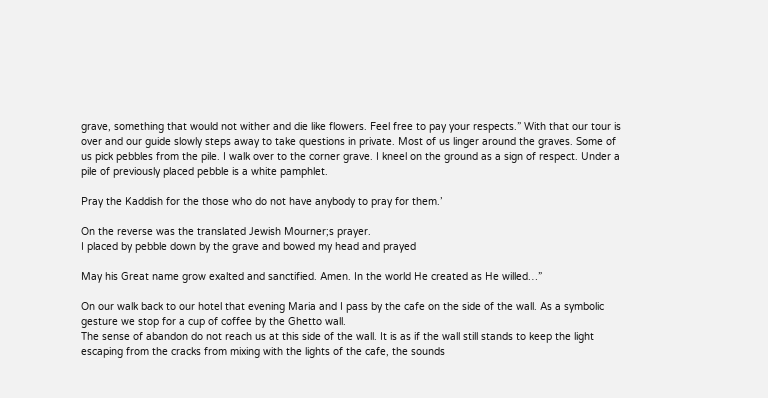grave, something that would not wither and die like flowers. Feel free to pay your respects.” With that our tour is over and our guide slowly steps away to take questions in private. Most of us linger around the graves. Some of us pick pebbles from the pile. I walk over to the corner grave. I kneel on the ground as a sign of respect. Under a pile of previously placed pebble is a white pamphlet.

Pray the Kaddish for the those who do not have anybody to pray for them.’

On the reverse was the translated Jewish Mourner;s prayer.
I placed by pebble down by the grave and bowed my head and prayed

May his Great name grow exalted and sanctified. Amen. In the world He created as He willed…”

On our walk back to our hotel that evening Maria and I pass by the cafe on the side of the wall. As a symbolic gesture we stop for a cup of coffee by the Ghetto wall.
The sense of abandon do not reach us at this side of the wall. It is as if the wall still stands to keep the light escaping from the cracks from mixing with the lights of the cafe, the sounds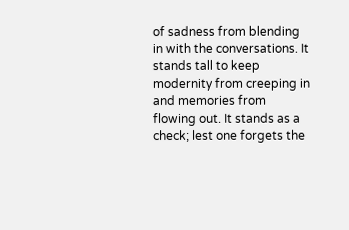of sadness from blending in with the conversations. It stands tall to keep modernity from creeping in and memories from flowing out. It stands as a check; lest one forgets the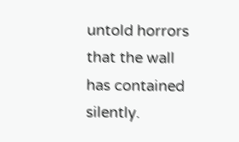untold horrors that the wall has contained silently.